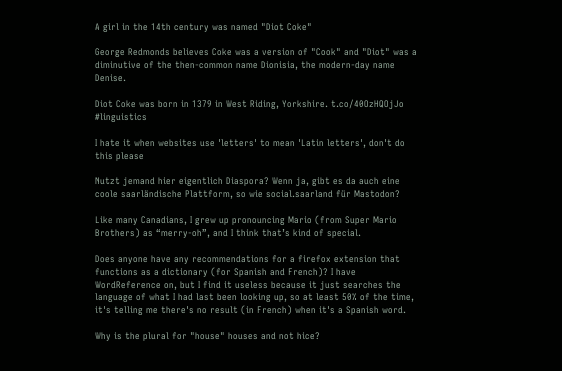A girl in the 14th century was named "Diot Coke"

George Redmonds believes Coke was a version of "Cook" and "Diot" was a diminutive of the then-common name Dionisia, the modern-day name Denise.

Diot Coke was born in 1379 in West Riding, Yorkshire. t.co/40OzHQOjJo #linguistics

I hate it when websites use 'letters' to mean 'Latin letters', don't do this please

Nutzt jemand hier eigentlich Diaspora? Wenn ja, gibt es da auch eine coole saarländische Plattform, so wie social.saarland für Mastodon?

Like many Canadians, I grew up pronouncing Mario (from Super Mario Brothers) as “merry-oh”, and I think that’s kind of special.

Does anyone have any recommendations for a firefox extension that functions as a dictionary (for Spanish and French)? I have WordReference on, but I find it useless because it just searches the language of what I had last been looking up, so at least 50% of the time, it's telling me there's no result (in French) when it's a Spanish word.

Why is the plural for "house" houses and not hice?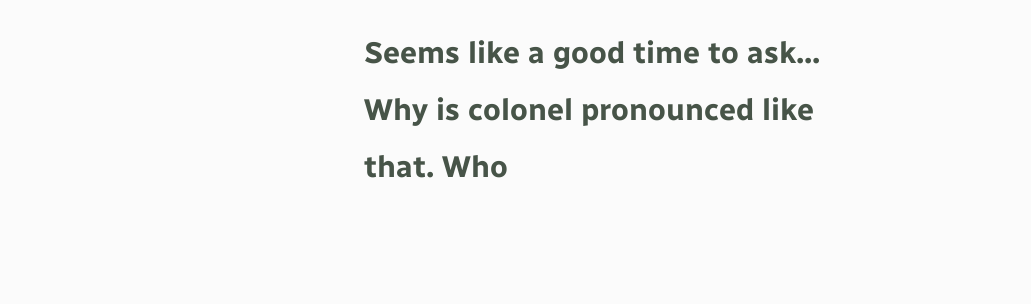Seems like a good time to ask... Why is colonel pronounced like that. Who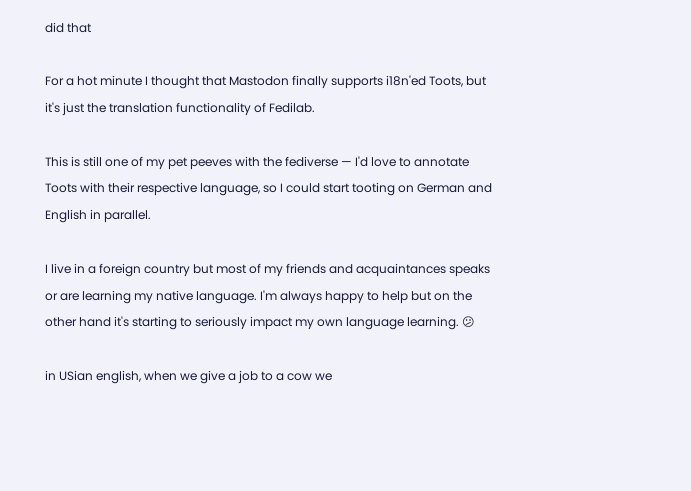did that

For a hot minute I thought that Mastodon finally supports i18n'ed Toots, but it's just the translation functionality of Fedilab.

This is still one of my pet peeves with the fediverse — I'd love to annotate Toots with their respective language, so I could start tooting on German and English in parallel.

I live in a foreign country but most of my friends and acquaintances speaks or are learning my native language. I'm always happy to help but on the other hand it's starting to seriously impact my own language learning. 😕

in USian english, when we give a job to a cow we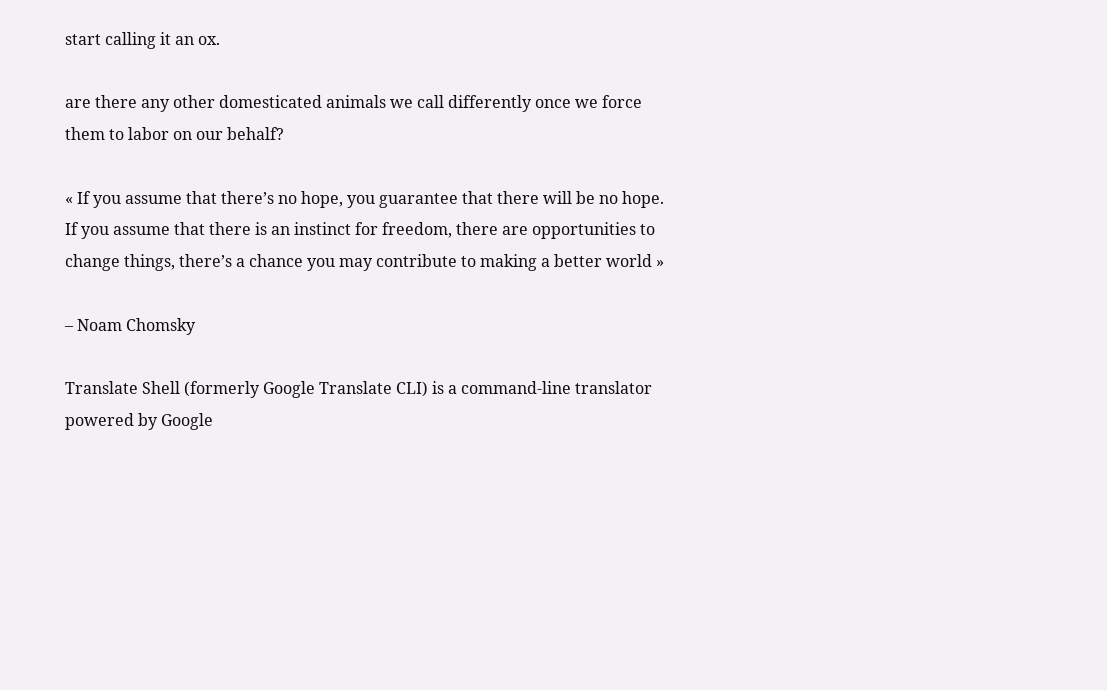start calling it an ox.

are there any other domesticated animals we call differently once we force them to labor on our behalf?

« If you assume that there’s no hope, you guarantee that there will be no hope. If you assume that there is an instinct for freedom, there are opportunities to change things, there’s a chance you may contribute to making a better world »

– Noam Chomsky

Translate Shell (formerly Google Translate CLI) is a command-line translator powered by Google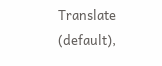Translate (default),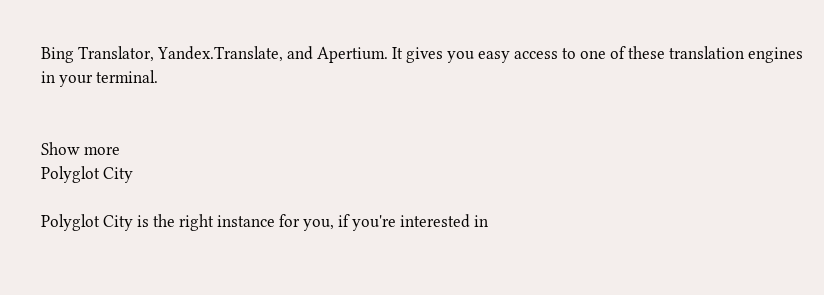Bing Translator, Yandex.Translate, and Apertium. It gives you easy access to one of these translation engines in your terminal.


Show more
Polyglot City

Polyglot City is the right instance for you, if you're interested in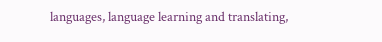languages, language learning and translating,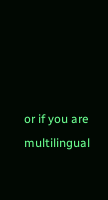or if you are multilingual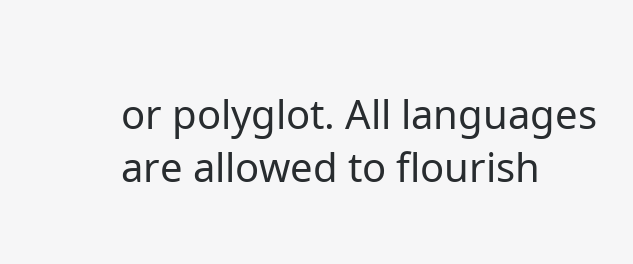or polyglot. All languages are allowed to flourish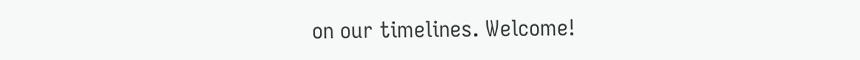on our timelines. Welcome!